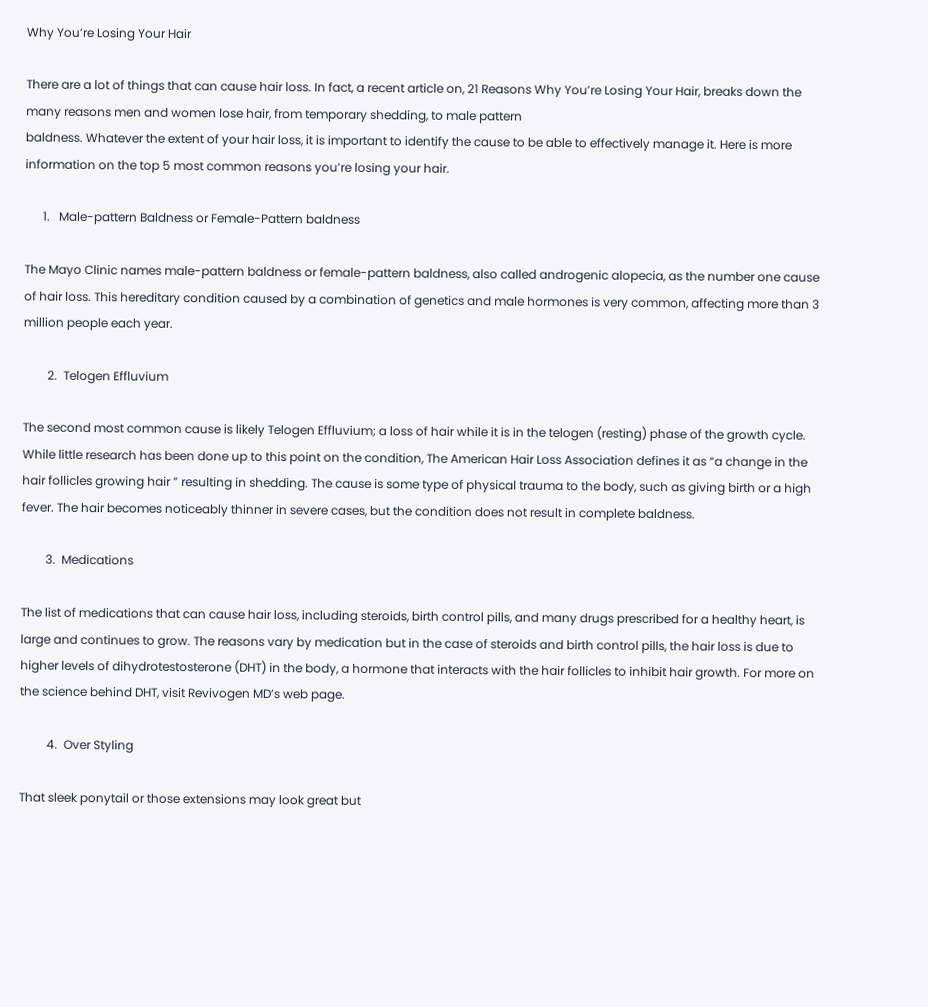Why You’re Losing Your Hair

There are a lot of things that can cause hair loss. In fact, a recent article on, 21 Reasons Why You’re Losing Your Hair, breaks down the many reasons men and women lose hair, from temporary shedding, to male pattern
baldness. Whatever the extent of your hair loss, it is important to identify the cause to be able to effectively manage it. Here is more information on the top 5 most common reasons you’re losing your hair.

      1.   Male-pattern Baldness or Female-Pattern baldness

The Mayo Clinic names male-pattern baldness or female-pattern baldness, also called androgenic alopecia, as the number one cause of hair loss. This hereditary condition caused by a combination of genetics and male hormones is very common, affecting more than 3 million people each year.

        2.  Telogen Effluvium

The second most common cause is likely Telogen Effluvium; a loss of hair while it is in the telogen (resting) phase of the growth cycle. While little research has been done up to this point on the condition, The American Hair Loss Association defines it as “a change in the hair follicles growing hair ” resulting in shedding. The cause is some type of physical trauma to the body, such as giving birth or a high fever. The hair becomes noticeably thinner in severe cases, but the condition does not result in complete baldness.

        3.  Medications

The list of medications that can cause hair loss, including steroids, birth control pills, and many drugs prescribed for a healthy heart, is large and continues to grow. The reasons vary by medication but in the case of steroids and birth control pills, the hair loss is due to higher levels of dihydrotestosterone (DHT) in the body, a hormone that interacts with the hair follicles to inhibit hair growth. For more on the science behind DHT, visit Revivogen MD’s web page.

         4.  Over Styling

That sleek ponytail or those extensions may look great but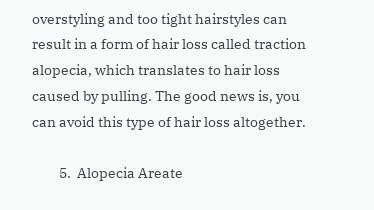overstyling and too tight hairstyles can result in a form of hair loss called traction alopecia, which translates to hair loss caused by pulling. The good news is, you can avoid this type of hair loss altogether.

         5.  Alopecia Areate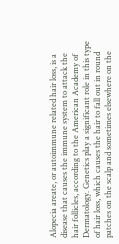Alopecia areate, or autoimmune related hair loss, is a disease that causes the immune system to attack the hair follicles, according to the American Academy of Dermatology. Genetics play a significant role in this type of hair loss, which causes the hair to fall out in round patches on the scalp and sometimes elsewhere on the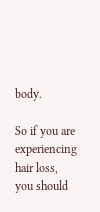body.

So if you are experiencing hair loss, you should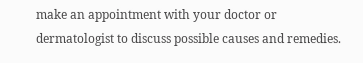make an appointment with your doctor or dermatologist to discuss possible causes and remedies.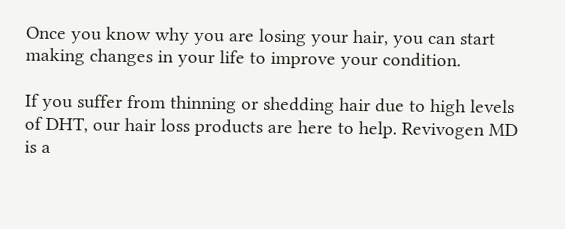Once you know why you are losing your hair, you can start making changes in your life to improve your condition.

If you suffer from thinning or shedding hair due to high levels of DHT, our hair loss products are here to help. Revivogen MD is a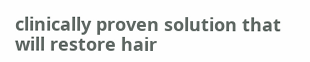clinically proven solution that will restore hair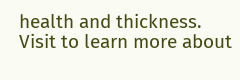health and thickness. Visit to learn more about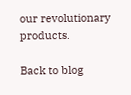our revolutionary products.

Back to blog